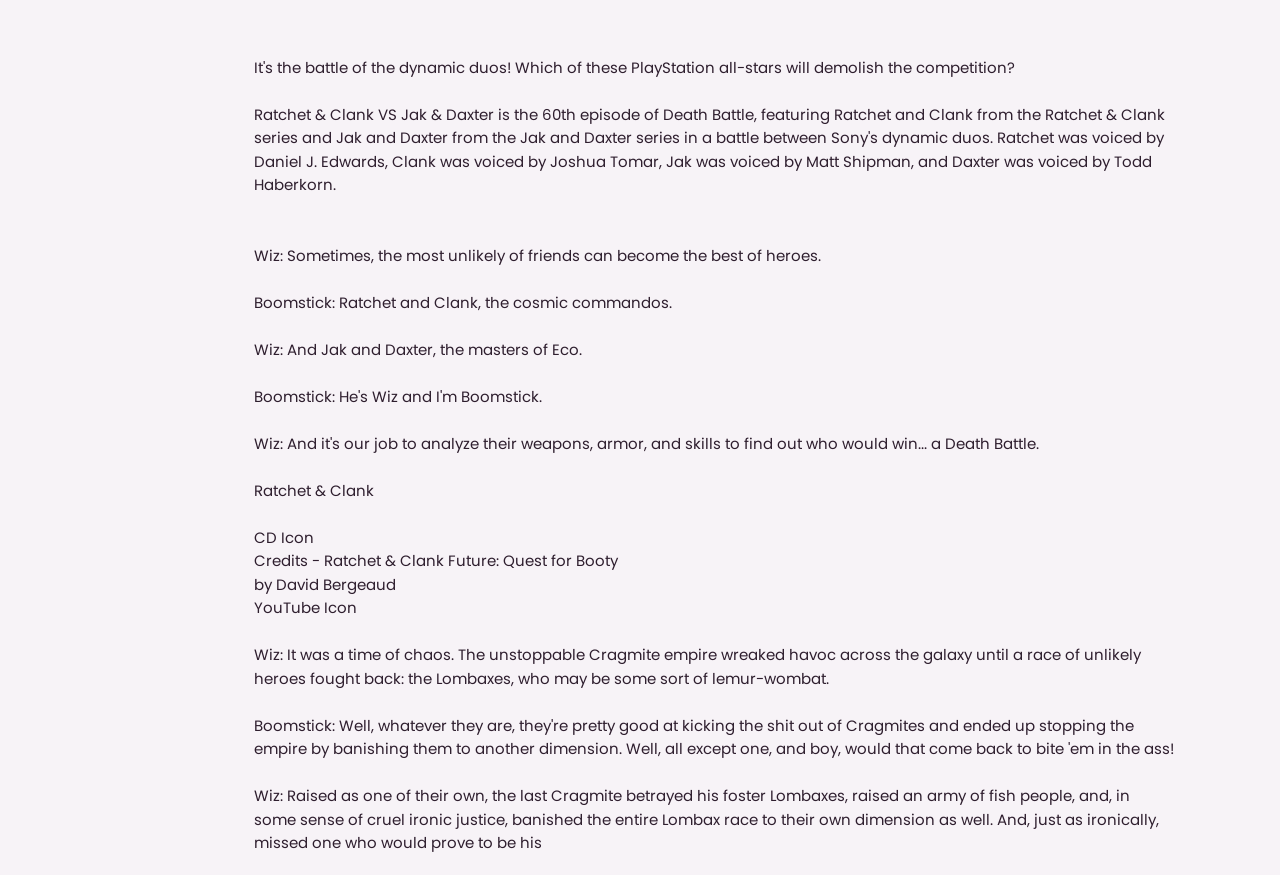It's the battle of the dynamic duos! Which of these PlayStation all-stars will demolish the competition?

Ratchet & Clank VS Jak & Daxter is the 60th episode of Death Battle, featuring Ratchet and Clank from the Ratchet & Clank series and Jak and Daxter from the Jak and Daxter series in a battle between Sony's dynamic duos. Ratchet was voiced by Daniel J. Edwards, Clank was voiced by Joshua Tomar, Jak was voiced by Matt Shipman, and Daxter was voiced by Todd Haberkorn.


Wiz: Sometimes, the most unlikely of friends can become the best of heroes.

Boomstick: Ratchet and Clank, the cosmic commandos.

Wiz: And Jak and Daxter, the masters of Eco.

Boomstick: He's Wiz and I'm Boomstick.

Wiz: And it's our job to analyze their weapons, armor, and skills to find out who would win... a Death Battle.

Ratchet & Clank

CD Icon
Credits - Ratchet & Clank Future: Quest for Booty
by David Bergeaud
YouTube Icon

Wiz: It was a time of chaos. The unstoppable Cragmite empire wreaked havoc across the galaxy until a race of unlikely heroes fought back: the Lombaxes, who may be some sort of lemur-wombat.

Boomstick: Well, whatever they are, they're pretty good at kicking the shit out of Cragmites and ended up stopping the empire by banishing them to another dimension. Well, all except one, and boy, would that come back to bite 'em in the ass!

Wiz: Raised as one of their own, the last Cragmite betrayed his foster Lombaxes, raised an army of fish people, and, in some sense of cruel ironic justice, banished the entire Lombax race to their own dimension as well. And, just as ironically, missed one who would prove to be his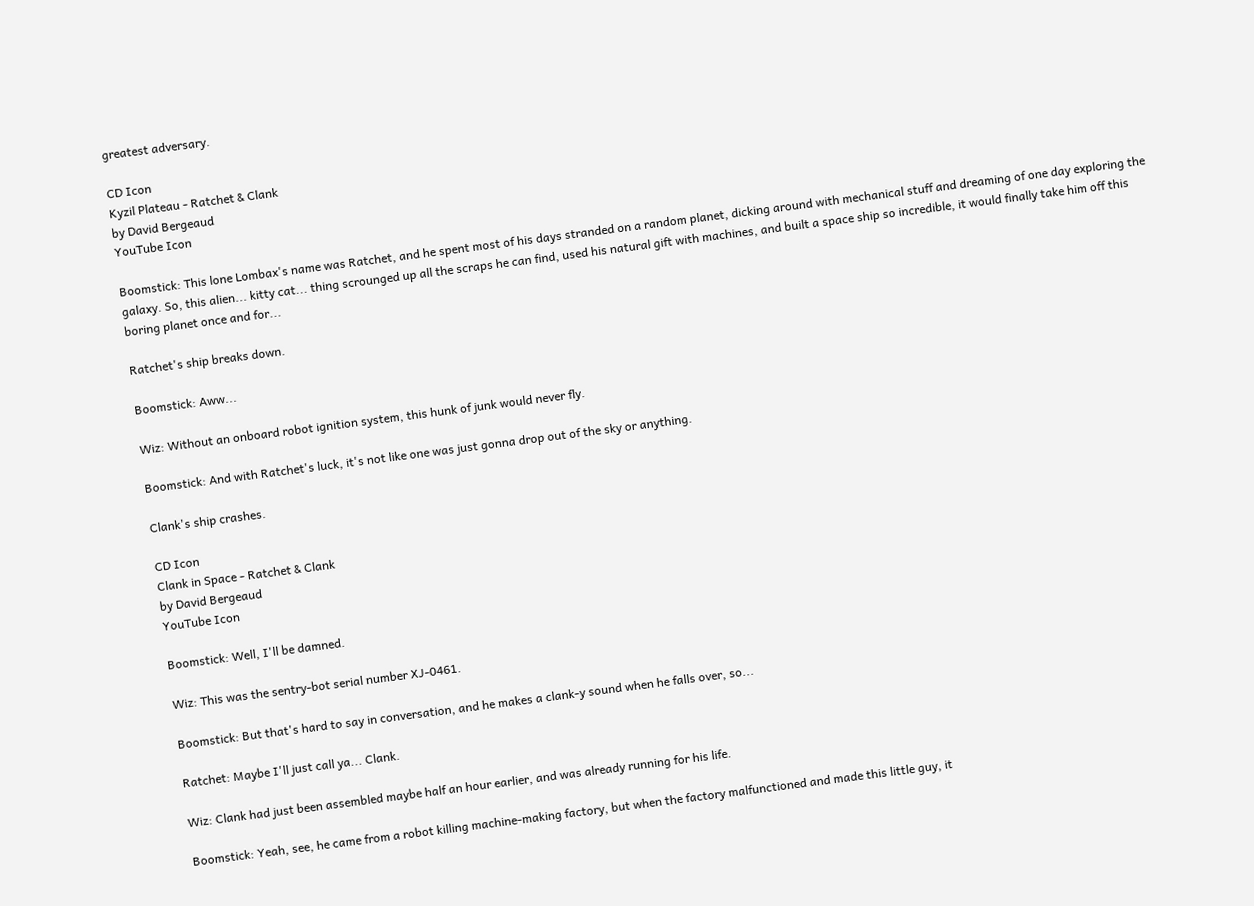greatest adversary.

CD Icon
Kyzil Plateau - Ratchet & Clank
by David Bergeaud
YouTube Icon

Boomstick: This lone Lombax's name was Ratchet, and he spent most of his days stranded on a random planet, dicking around with mechanical stuff and dreaming of one day exploring the galaxy. So, this alien... kitty cat... thing scrounged up all the scraps he can find, used his natural gift with machines, and built a space ship so incredible, it would finally take him off this boring planet once and for...

Ratchet's ship breaks down.

Boomstick: Aww...

Wiz: Without an onboard robot ignition system, this hunk of junk would never fly.

Boomstick: And with Ratchet's luck, it's not like one was just gonna drop out of the sky or anything.

Clank's ship crashes.

CD Icon
Clank in Space - Ratchet & Clank
by David Bergeaud
YouTube Icon

Boomstick: Well, I'll be damned.

Wiz: This was the sentry-bot serial number XJ-0461.

Boomstick: But that's hard to say in conversation, and he makes a clank-y sound when he falls over, so...

Ratchet: Maybe I'll just call ya... Clank.

Wiz: Clank had just been assembled maybe half an hour earlier, and was already running for his life.

Boomstick: Yeah, see, he came from a robot killing machine-making factory, but when the factory malfunctioned and made this little guy, it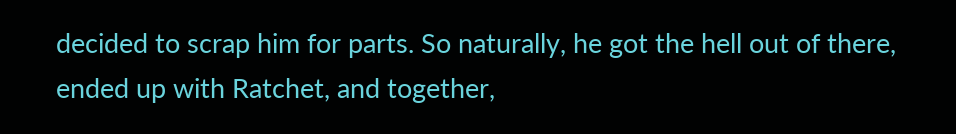decided to scrap him for parts. So naturally, he got the hell out of there, ended up with Ratchet, and together,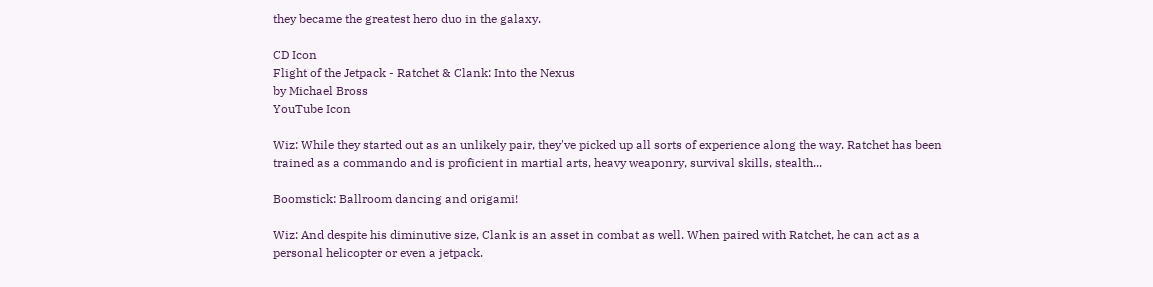they became the greatest hero duo in the galaxy.

CD Icon
Flight of the Jetpack - Ratchet & Clank: Into the Nexus
by Michael Bross
YouTube Icon

Wiz: While they started out as an unlikely pair, they've picked up all sorts of experience along the way. Ratchet has been trained as a commando and is proficient in martial arts, heavy weaponry, survival skills, stealth...

Boomstick: Ballroom dancing and origami!

Wiz: And despite his diminutive size, Clank is an asset in combat as well. When paired with Ratchet, he can act as a personal helicopter or even a jetpack.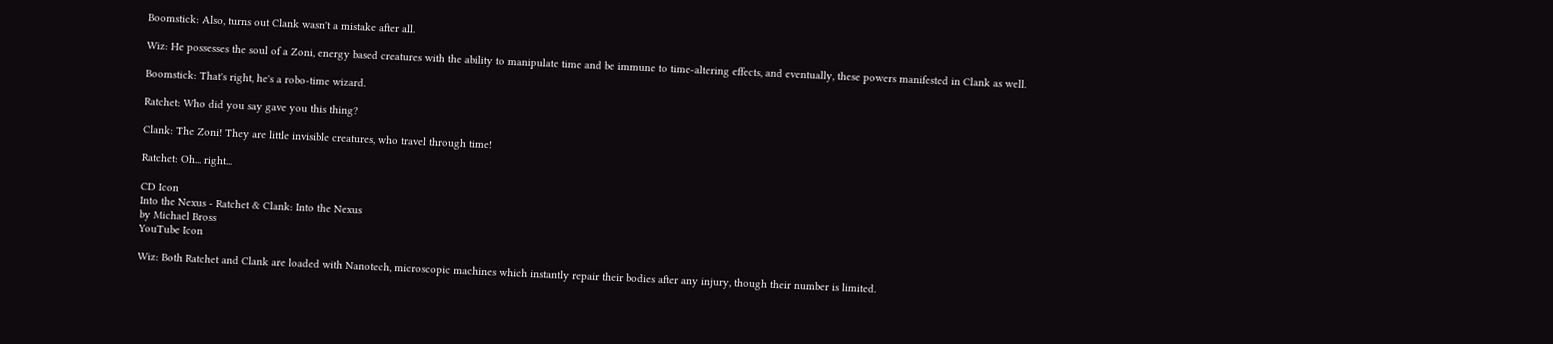Boomstick: Also, turns out Clank wasn't a mistake after all.

Wiz: He possesses the soul of a Zoni, energy based creatures with the ability to manipulate time and be immune to time-altering effects, and eventually, these powers manifested in Clank as well.

Boomstick: That's right, he's a robo-time wizard.

Ratchet: Who did you say gave you this thing?

Clank: The Zoni! They are little invisible creatures, who travel through time!

Ratchet: Oh... right...

CD Icon
Into the Nexus - Ratchet & Clank: Into the Nexus
by Michael Bross
YouTube Icon

Wiz: Both Ratchet and Clank are loaded with Nanotech, microscopic machines which instantly repair their bodies after any injury, though their number is limited.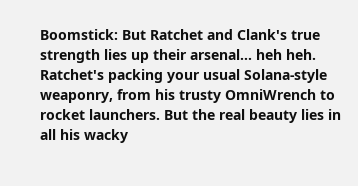Boomstick: But Ratchet and Clank's true strength lies up their arsenal... heh heh. Ratchet's packing your usual Solana-style weaponry, from his trusty OmniWrench to rocket launchers. But the real beauty lies in all his wacky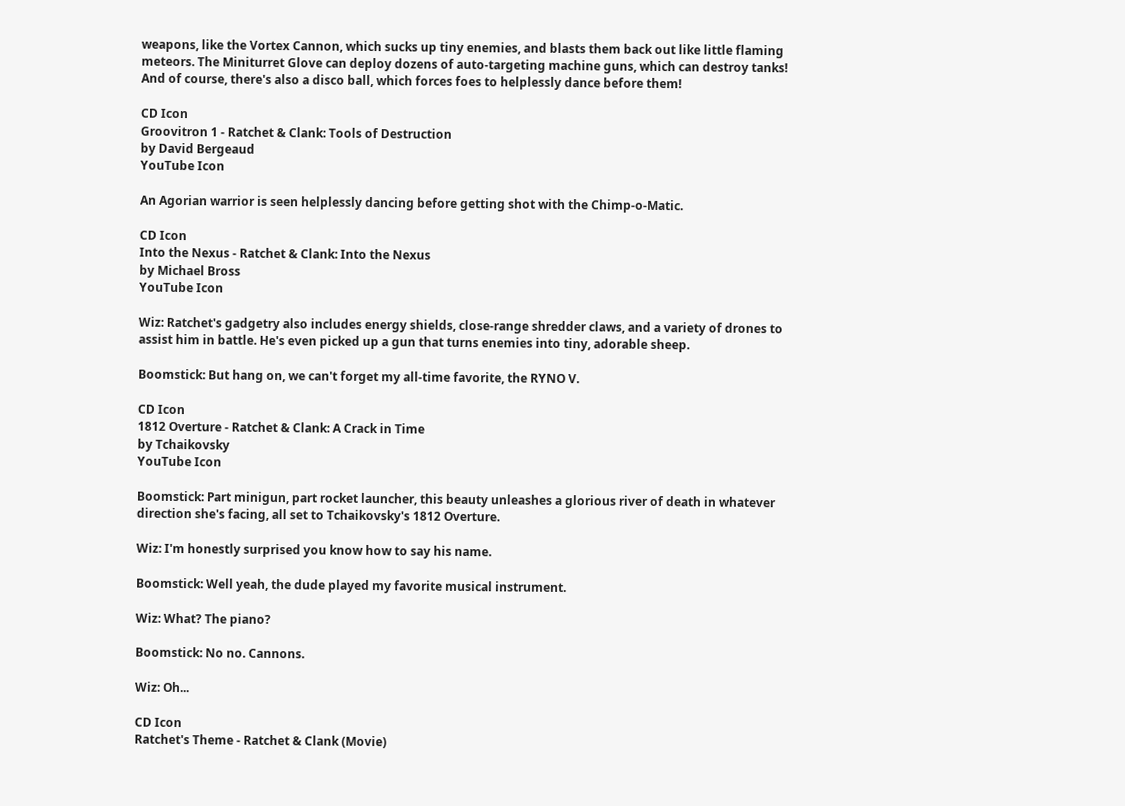weapons, like the Vortex Cannon, which sucks up tiny enemies, and blasts them back out like little flaming meteors. The Miniturret Glove can deploy dozens of auto-targeting machine guns, which can destroy tanks! And of course, there's also a disco ball, which forces foes to helplessly dance before them!

CD Icon
Groovitron 1 - Ratchet & Clank: Tools of Destruction
by David Bergeaud
YouTube Icon

An Agorian warrior is seen helplessly dancing before getting shot with the Chimp-o-Matic.

CD Icon
Into the Nexus - Ratchet & Clank: Into the Nexus
by Michael Bross
YouTube Icon

Wiz: Ratchet's gadgetry also includes energy shields, close-range shredder claws, and a variety of drones to assist him in battle. He's even picked up a gun that turns enemies into tiny, adorable sheep.

Boomstick: But hang on, we can't forget my all-time favorite, the RYNO V.

CD Icon
1812 Overture - Ratchet & Clank: A Crack in Time
by Tchaikovsky
YouTube Icon

Boomstick: Part minigun, part rocket launcher, this beauty unleashes a glorious river of death in whatever direction she's facing, all set to Tchaikovsky's 1812 Overture.

Wiz: I'm honestly surprised you know how to say his name.

Boomstick: Well yeah, the dude played my favorite musical instrument.

Wiz: What? The piano?

Boomstick: No no. Cannons.

Wiz: Oh...

CD Icon
Ratchet's Theme - Ratchet & Clank (Movie)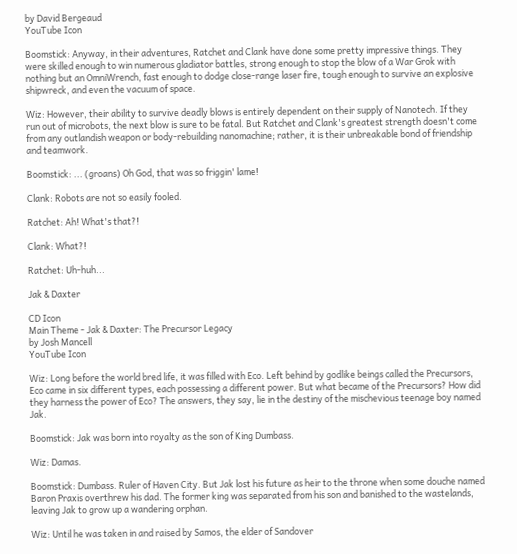by David Bergeaud
YouTube Icon

Boomstick: Anyway, in their adventures, Ratchet and Clank have done some pretty impressive things. They were skilled enough to win numerous gladiator battles, strong enough to stop the blow of a War Grok with nothing but an OmniWrench, fast enough to dodge close-range laser fire, tough enough to survive an explosive shipwreck, and even the vacuum of space.

Wiz: However, their ability to survive deadly blows is entirely dependent on their supply of Nanotech. If they run out of microbots, the next blow is sure to be fatal. But Ratchet and Clank's greatest strength doesn't come from any outlandish weapon or body-rebuilding nanomachine; rather, it is their unbreakable bond of friendship and teamwork.

Boomstick: ... (groans) Oh God, that was so friggin' lame!

Clank: Robots are not so easily fooled.

Ratchet: Ah! What's that?!

Clank: What?!

Ratchet: Uh-huh...

Jak & Daxter

CD Icon
Main Theme - Jak & Daxter: The Precursor Legacy
by Josh Mancell
YouTube Icon

Wiz: Long before the world bred life, it was filled with Eco. Left behind by godlike beings called the Precursors, Eco came in six different types, each possessing a different power. But what became of the Precursors? How did they harness the power of Eco? The answers, they say, lie in the destiny of the mischevious teenage boy named Jak.

Boomstick: Jak was born into royalty as the son of King Dumbass.

Wiz: Damas.

Boomstick: Dumbass. Ruler of Haven City. But Jak lost his future as heir to the throne when some douche named Baron Praxis overthrew his dad. The former king was separated from his son and banished to the wastelands, leaving Jak to grow up a wandering orphan.

Wiz: Until he was taken in and raised by Samos, the elder of Sandover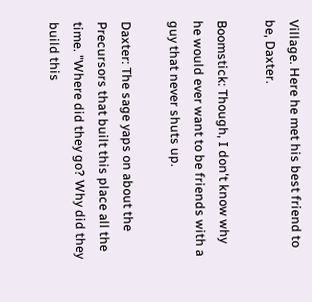Village. Here he met his best friend to be, Daxter.

Boomstick: Though, I don't know why he would ever want to be friends with a guy that never shuts up.

Daxter: The sage yaps on about the Precursors that built this place all the time. "Where did they go? Why did they build this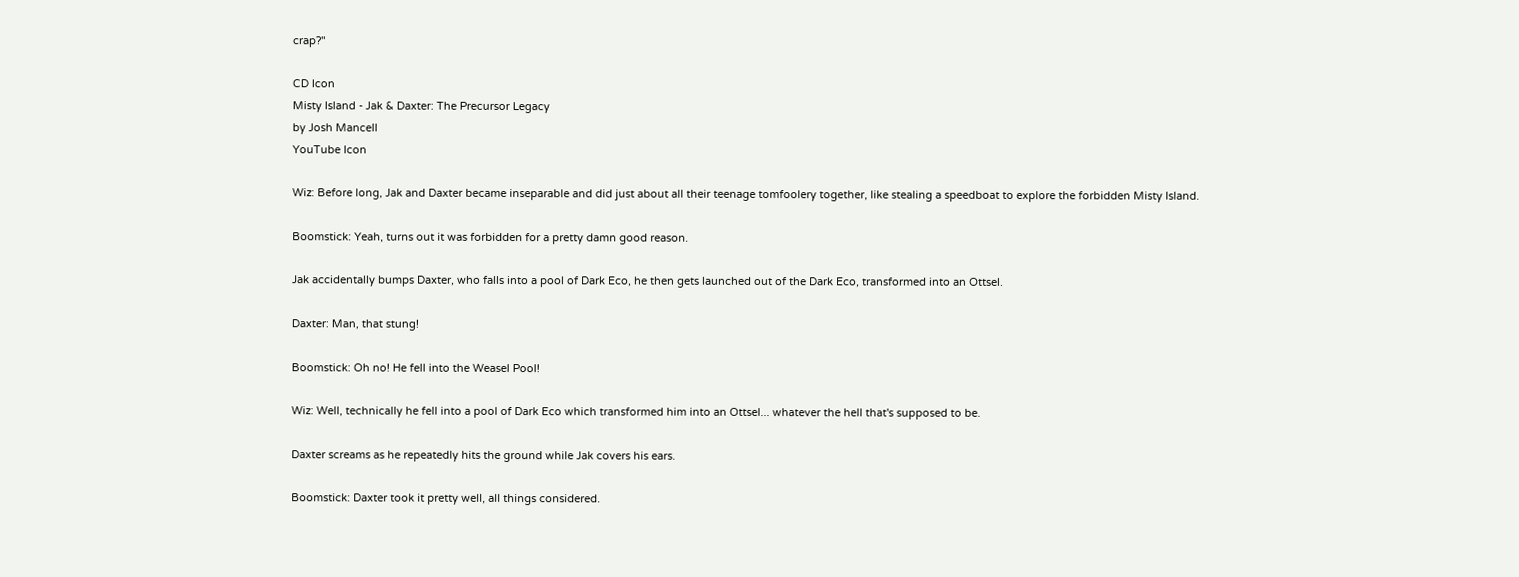crap?"

CD Icon
Misty Island - Jak & Daxter: The Precursor Legacy
by Josh Mancell
YouTube Icon

Wiz: Before long, Jak and Daxter became inseparable and did just about all their teenage tomfoolery together, like stealing a speedboat to explore the forbidden Misty Island.

Boomstick: Yeah, turns out it was forbidden for a pretty damn good reason.

Jak accidentally bumps Daxter, who falls into a pool of Dark Eco, he then gets launched out of the Dark Eco, transformed into an Ottsel.

Daxter: Man, that stung!

Boomstick: Oh no! He fell into the Weasel Pool!

Wiz: Well, technically he fell into a pool of Dark Eco which transformed him into an Ottsel... whatever the hell that's supposed to be.

Daxter screams as he repeatedly hits the ground while Jak covers his ears.

Boomstick: Daxter took it pretty well, all things considered.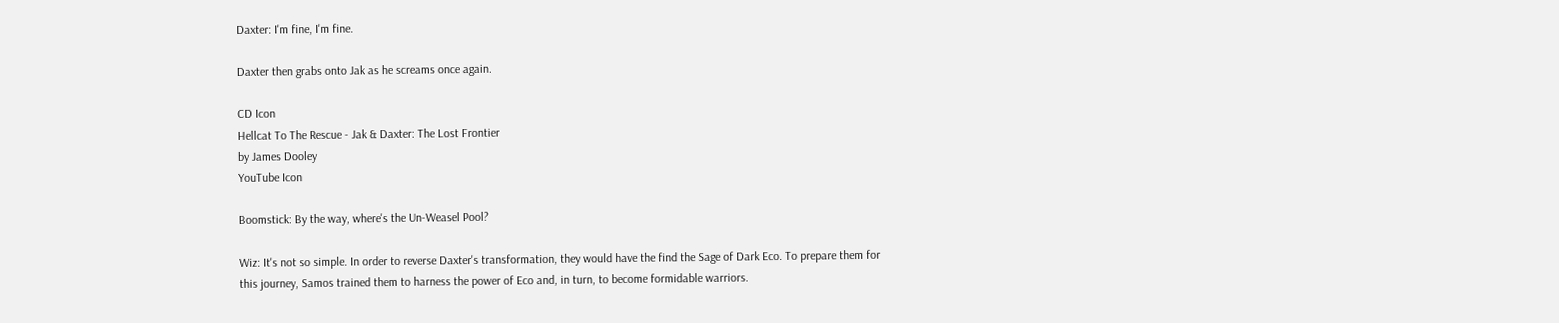Daxter: I'm fine, I'm fine.

Daxter then grabs onto Jak as he screams once again.

CD Icon
Hellcat To The Rescue - Jak & Daxter: The Lost Frontier
by James Dooley
YouTube Icon

Boomstick: By the way, where's the Un-Weasel Pool?

Wiz: It's not so simple. In order to reverse Daxter's transformation, they would have the find the Sage of Dark Eco. To prepare them for this journey, Samos trained them to harness the power of Eco and, in turn, to become formidable warriors.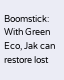Boomstick: With Green Eco, Jak can restore lost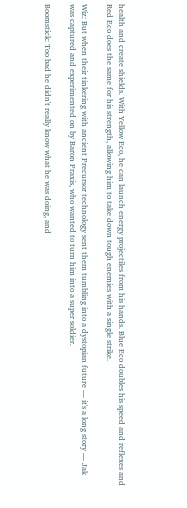health and create shields. With Yellow Eco, he can launch energy projectiles from his hands. Blue Eco doubles his speed and reflexes and Red Eco does the same for his strength, allowing him to take down tough enemies with a single strike.

Wiz: But when their tinkering with ancient Precursor technology sent them tumbling into a dystopian future — it's a long story — Jak was captured and experimented on by Baron Praxis, who wanted to turn him into a super soldier.

Boomstick: Too bad he didn't really know what he was doing, and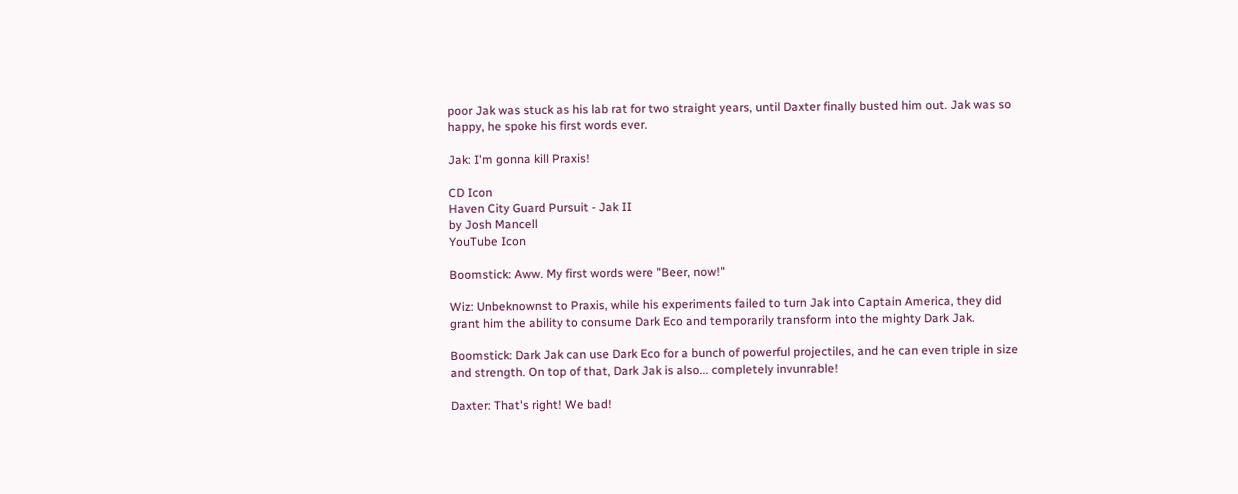poor Jak was stuck as his lab rat for two straight years, until Daxter finally busted him out. Jak was so happy, he spoke his first words ever.

Jak: I'm gonna kill Praxis!

CD Icon
Haven City Guard Pursuit - Jak II
by Josh Mancell
YouTube Icon

Boomstick: Aww. My first words were "Beer, now!"

Wiz: Unbeknownst to Praxis, while his experiments failed to turn Jak into Captain America, they did grant him the ability to consume Dark Eco and temporarily transform into the mighty Dark Jak.

Boomstick: Dark Jak can use Dark Eco for a bunch of powerful projectiles, and he can even triple in size and strength. On top of that, Dark Jak is also... completely invunrable!

Daxter: That's right! We bad!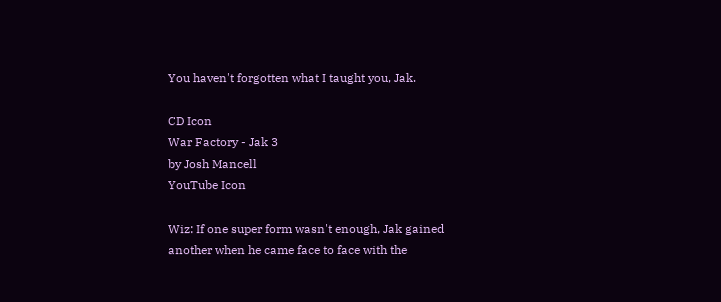You haven't forgotten what I taught you, Jak.

CD Icon
War Factory - Jak 3
by Josh Mancell
YouTube Icon

Wiz: If one super form wasn't enough, Jak gained another when he came face to face with the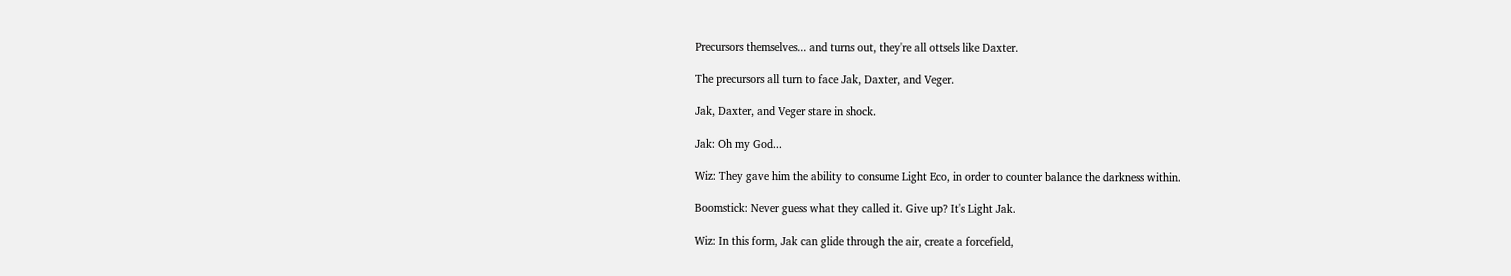Precursors themselves... and turns out, they're all ottsels like Daxter.

The precursors all turn to face Jak, Daxter, and Veger.

Jak, Daxter, and Veger stare in shock.

Jak: Oh my God...

Wiz: They gave him the ability to consume Light Eco, in order to counter balance the darkness within.

Boomstick: Never guess what they called it. Give up? It's Light Jak.

Wiz: In this form, Jak can glide through the air, create a forcefield,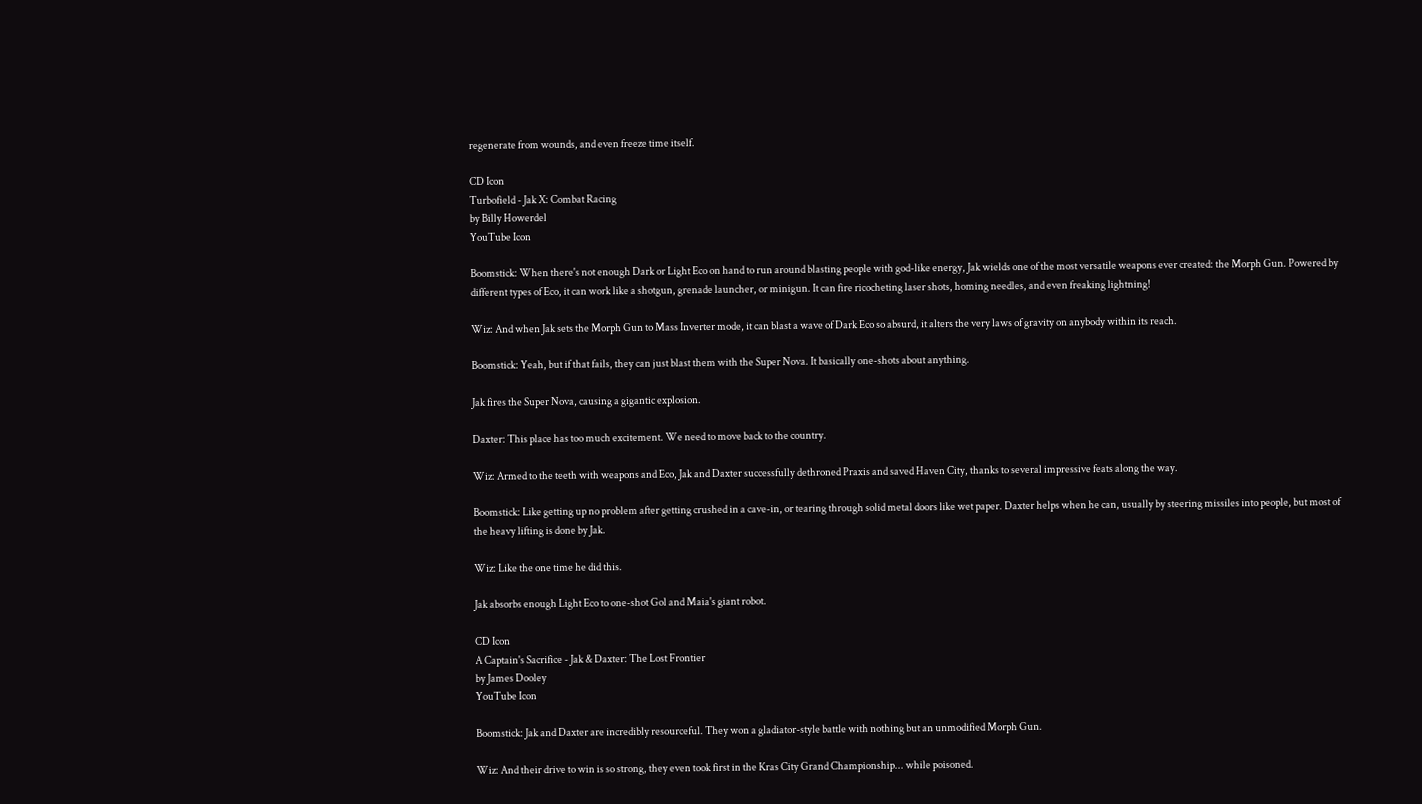regenerate from wounds, and even freeze time itself.

CD Icon
Turbofield - Jak X: Combat Racing
by Billy Howerdel
YouTube Icon

Boomstick: When there's not enough Dark or Light Eco on hand to run around blasting people with god-like energy, Jak wields one of the most versatile weapons ever created: the Morph Gun. Powered by different types of Eco, it can work like a shotgun, grenade launcher, or minigun. It can fire ricocheting laser shots, homing needles, and even freaking lightning!

Wiz: And when Jak sets the Morph Gun to Mass Inverter mode, it can blast a wave of Dark Eco so absurd, it alters the very laws of gravity on anybody within its reach.

Boomstick: Yeah, but if that fails, they can just blast them with the Super Nova. It basically one-shots about anything.

Jak fires the Super Nova, causing a gigantic explosion.

Daxter: This place has too much excitement. We need to move back to the country.

Wiz: Armed to the teeth with weapons and Eco, Jak and Daxter successfully dethroned Praxis and saved Haven City, thanks to several impressive feats along the way.

Boomstick: Like getting up no problem after getting crushed in a cave-in, or tearing through solid metal doors like wet paper. Daxter helps when he can, usually by steering missiles into people, but most of the heavy lifting is done by Jak.

Wiz: Like the one time he did this.

Jak absorbs enough Light Eco to one-shot Gol and Maia's giant robot.

CD Icon
A Captain's Sacrifice - Jak & Daxter: The Lost Frontier
by James Dooley
YouTube Icon

Boomstick: Jak and Daxter are incredibly resourceful. They won a gladiator-style battle with nothing but an unmodified Morph Gun.

Wiz: And their drive to win is so strong, they even took first in the Kras City Grand Championship... while poisoned.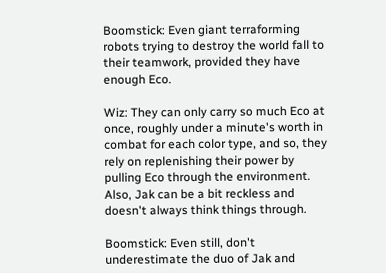Boomstick: Even giant terraforming robots trying to destroy the world fall to their teamwork, provided they have enough Eco.

Wiz: They can only carry so much Eco at once, roughly under a minute's worth in combat for each color type, and so, they rely on replenishing their power by pulling Eco through the environment. Also, Jak can be a bit reckless and doesn't always think things through.

Boomstick: Even still, don't underestimate the duo of Jak and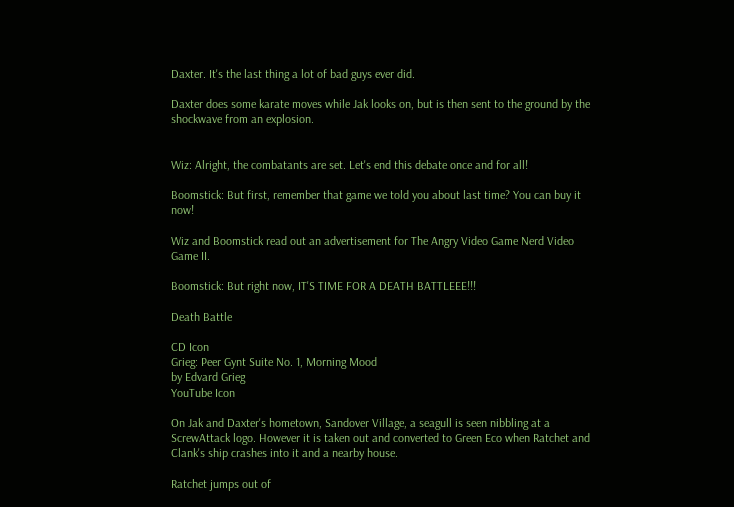Daxter. It's the last thing a lot of bad guys ever did.

Daxter does some karate moves while Jak looks on, but is then sent to the ground by the shockwave from an explosion.


Wiz: Alright, the combatants are set. Let's end this debate once and for all!

Boomstick: But first, remember that game we told you about last time? You can buy it now!

Wiz and Boomstick read out an advertisement for The Angry Video Game Nerd Video Game II.

Boomstick: But right now, IT'S TIME FOR A DEATH BATTLEEE!!!

Death Battle

CD Icon
Grieg: Peer Gynt Suite No. 1, Morning Mood
by Edvard Grieg
YouTube Icon

On Jak and Daxter's hometown, Sandover Village, a seagull is seen nibbling at a ScrewAttack logo. However it is taken out and converted to Green Eco when Ratchet and Clank's ship crashes into it and a nearby house.

Ratchet jumps out of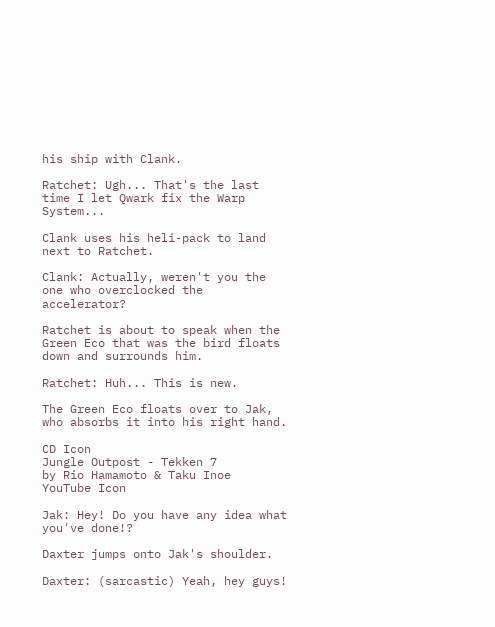his ship with Clank.

Ratchet: Ugh... That's the last time I let Qwark fix the Warp System...

Clank uses his heli-pack to land next to Ratchet.

Clank: Actually, weren't you the one who overclocked the accelerator?

Ratchet is about to speak when the Green Eco that was the bird floats down and surrounds him.

Ratchet: Huh... This is new.

The Green Eco floats over to Jak, who absorbs it into his right hand.

CD Icon
Jungle Outpost - Tekken 7
by Rio Hamamoto & Taku Inoe
YouTube Icon

Jak: Hey! Do you have any idea what you've done!?

Daxter jumps onto Jak's shoulder.

Daxter: (sarcastic) Yeah, hey guys!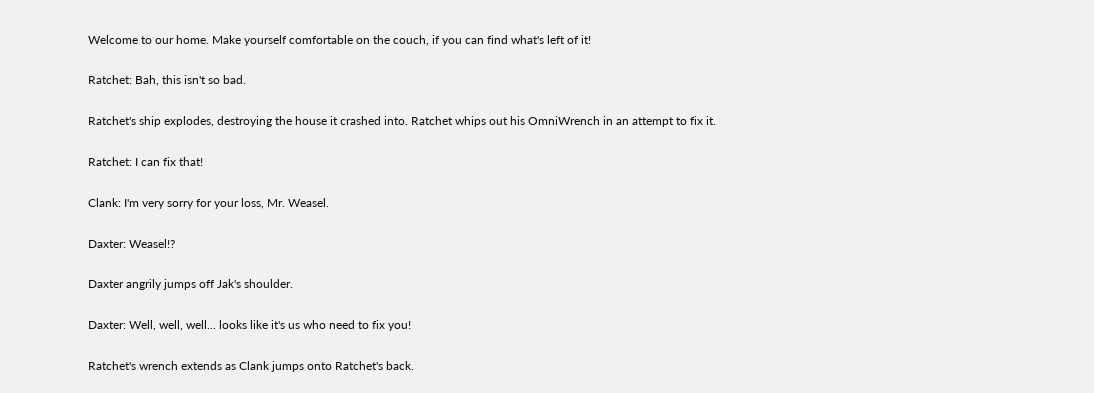Welcome to our home. Make yourself comfortable on the couch, if you can find what's left of it!

Ratchet: Bah, this isn't so bad.

Ratchet's ship explodes, destroying the house it crashed into. Ratchet whips out his OmniWrench in an attempt to fix it.

Ratchet: I can fix that!

Clank: I'm very sorry for your loss, Mr. Weasel.

Daxter: Weasel!?

Daxter angrily jumps off Jak's shoulder.

Daxter: Well, well, well... looks like it's us who need to fix you!

Ratchet's wrench extends as Clank jumps onto Ratchet's back.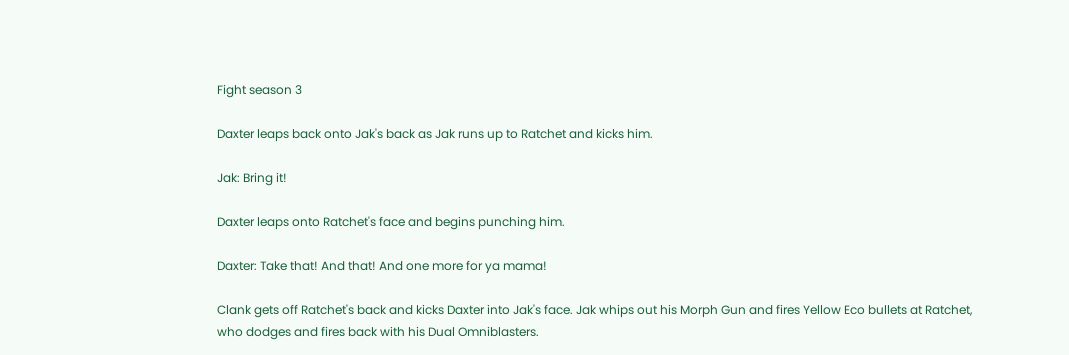Fight season 3

Daxter leaps back onto Jak's back as Jak runs up to Ratchet and kicks him.

Jak: Bring it!

Daxter leaps onto Ratchet's face and begins punching him.

Daxter: Take that! And that! And one more for ya mama!

Clank gets off Ratchet's back and kicks Daxter into Jak's face. Jak whips out his Morph Gun and fires Yellow Eco bullets at Ratchet, who dodges and fires back with his Dual Omniblasters.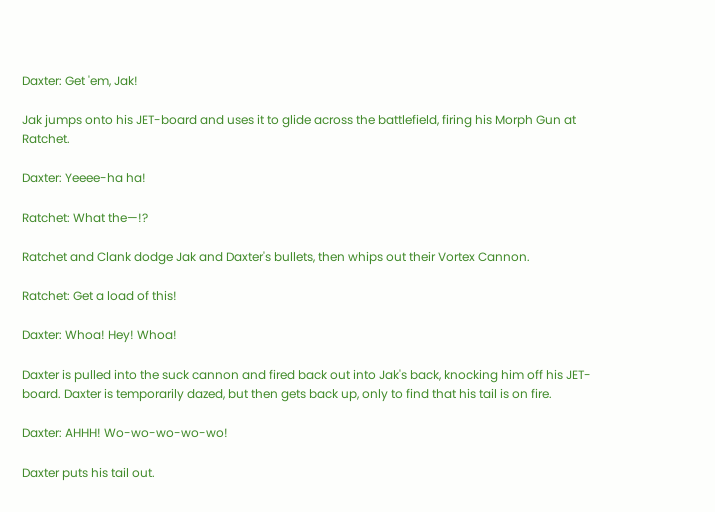Daxter: Get 'em, Jak!

Jak jumps onto his JET-board and uses it to glide across the battlefield, firing his Morph Gun at Ratchet.

Daxter: Yeeee-ha ha!

Ratchet: What the—!?

Ratchet and Clank dodge Jak and Daxter's bullets, then whips out their Vortex Cannon.

Ratchet: Get a load of this!

Daxter: Whoa! Hey! Whoa!

Daxter is pulled into the suck cannon and fired back out into Jak's back, knocking him off his JET-board. Daxter is temporarily dazed, but then gets back up, only to find that his tail is on fire.

Daxter: AHHH! Wo-wo-wo-wo-wo!

Daxter puts his tail out.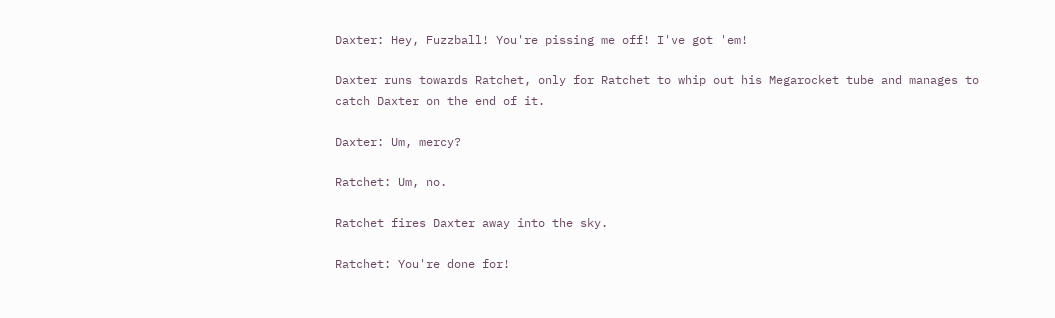Daxter: Hey, Fuzzball! You're pissing me off! I've got 'em!

Daxter runs towards Ratchet, only for Ratchet to whip out his Megarocket tube and manages to catch Daxter on the end of it.

Daxter: Um, mercy?

Ratchet: Um, no.

Ratchet fires Daxter away into the sky.

Ratchet: You're done for!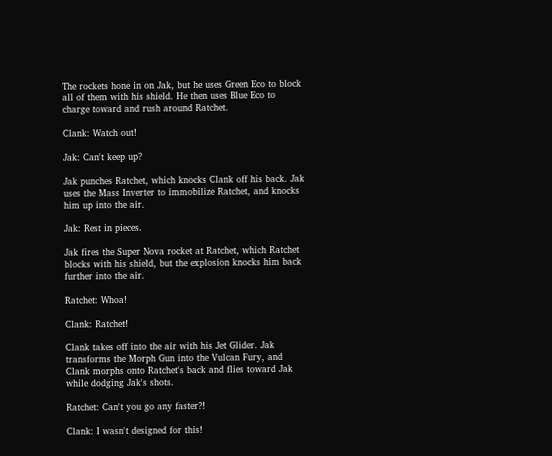The rockets hone in on Jak, but he uses Green Eco to block all of them with his shield. He then uses Blue Eco to charge toward and rush around Ratchet.

Clank: Watch out!

Jak: Can't keep up?

Jak punches Ratchet, which knocks Clank off his back. Jak uses the Mass Inverter to immobilize Ratchet, and knocks him up into the air.

Jak: Rest in pieces.

Jak fires the Super Nova rocket at Ratchet, which Ratchet blocks with his shield, but the explosion knocks him back further into the air.

Ratchet: Whoa!

Clank: Ratchet!

Clank takes off into the air with his Jet Glider. Jak transforms the Morph Gun into the Vulcan Fury, and Clank morphs onto Ratchet's back and flies toward Jak while dodging Jak's shots.

Ratchet: Can't you go any faster?!

Clank: I wasn't designed for this!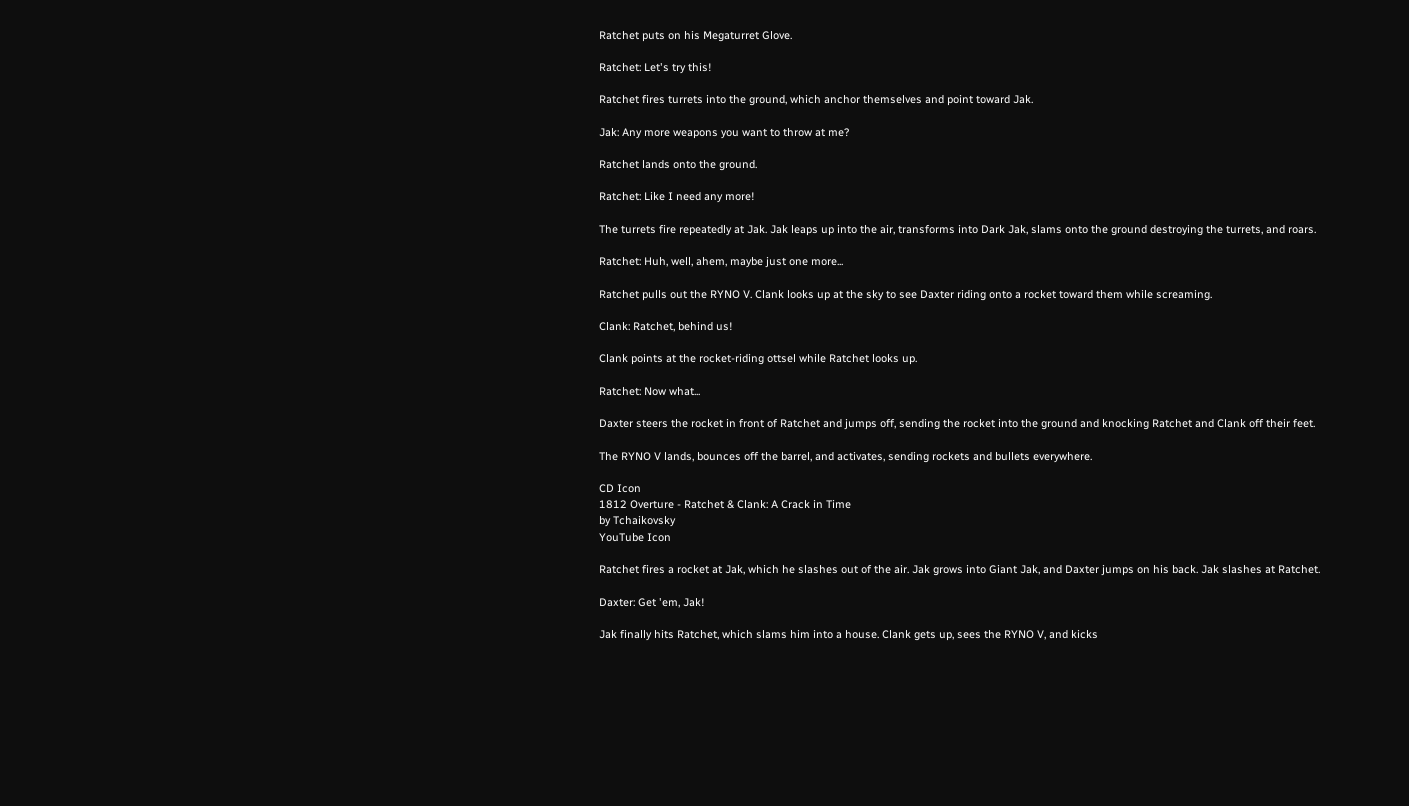Ratchet puts on his Megaturret Glove.

Ratchet: Let's try this!

Ratchet fires turrets into the ground, which anchor themselves and point toward Jak.

Jak: Any more weapons you want to throw at me?

Ratchet lands onto the ground.

Ratchet: Like I need any more!

The turrets fire repeatedly at Jak. Jak leaps up into the air, transforms into Dark Jak, slams onto the ground destroying the turrets, and roars.

Ratchet: Huh, well, ahem, maybe just one more...

Ratchet pulls out the RYNO V. Clank looks up at the sky to see Daxter riding onto a rocket toward them while screaming.

Clank: Ratchet, behind us!

Clank points at the rocket-riding ottsel while Ratchet looks up.

Ratchet: Now what...

Daxter steers the rocket in front of Ratchet and jumps off, sending the rocket into the ground and knocking Ratchet and Clank off their feet.

The RYNO V lands, bounces off the barrel, and activates, sending rockets and bullets everywhere.

CD Icon
1812 Overture - Ratchet & Clank: A Crack in Time
by Tchaikovsky
YouTube Icon

Ratchet fires a rocket at Jak, which he slashes out of the air. Jak grows into Giant Jak, and Daxter jumps on his back. Jak slashes at Ratchet.

Daxter: Get 'em, Jak!

Jak finally hits Ratchet, which slams him into a house. Clank gets up, sees the RYNO V, and kicks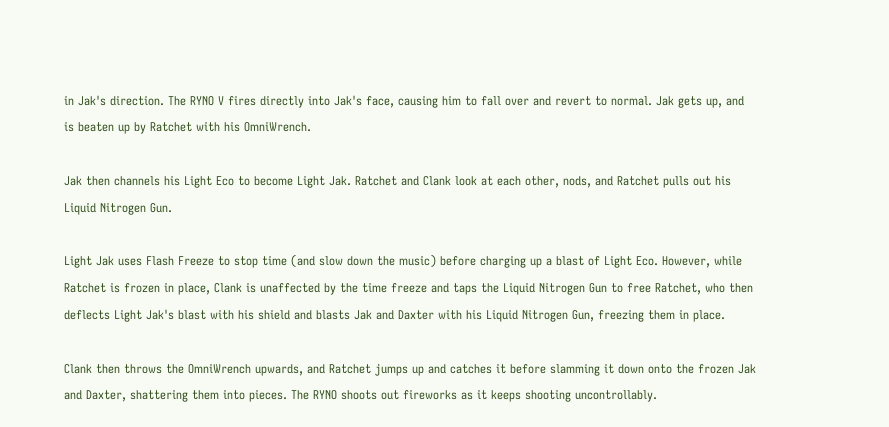in Jak's direction. The RYNO V fires directly into Jak's face, causing him to fall over and revert to normal. Jak gets up, and is beaten up by Ratchet with his OmniWrench.

Jak then channels his Light Eco to become Light Jak. Ratchet and Clank look at each other, nods, and Ratchet pulls out his Liquid Nitrogen Gun.

Light Jak uses Flash Freeze to stop time (and slow down the music) before charging up a blast of Light Eco. However, while Ratchet is frozen in place, Clank is unaffected by the time freeze and taps the Liquid Nitrogen Gun to free Ratchet, who then deflects Light Jak's blast with his shield and blasts Jak and Daxter with his Liquid Nitrogen Gun, freezing them in place.

Clank then throws the OmniWrench upwards, and Ratchet jumps up and catches it before slamming it down onto the frozen Jak and Daxter, shattering them into pieces. The RYNO shoots out fireworks as it keeps shooting uncontrollably.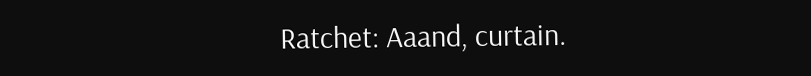Ratchet: Aaand, curtain.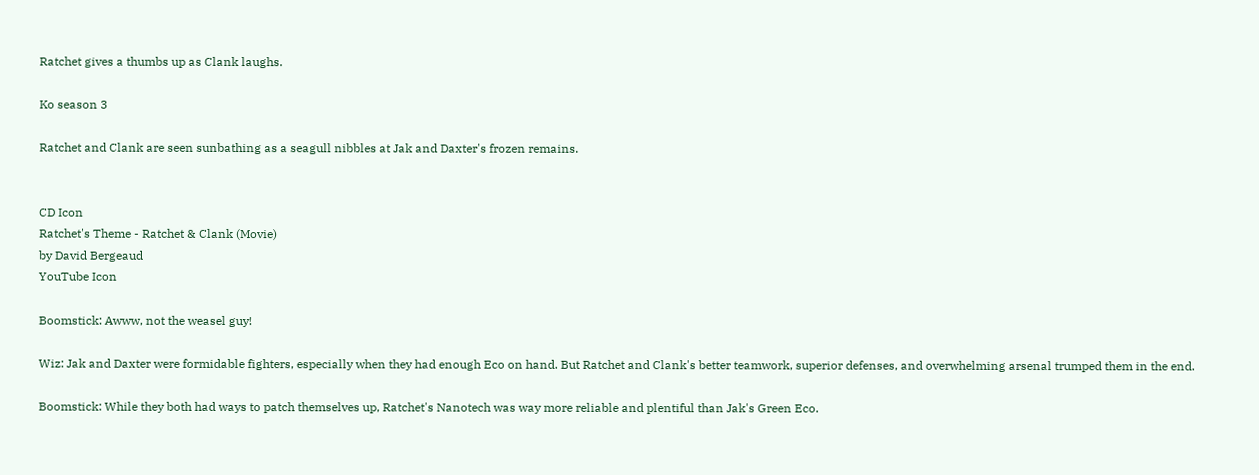Ratchet gives a thumbs up as Clank laughs.

Ko season 3

Ratchet and Clank are seen sunbathing as a seagull nibbles at Jak and Daxter's frozen remains.


CD Icon
Ratchet's Theme - Ratchet & Clank (Movie)
by David Bergeaud
YouTube Icon

Boomstick: Awww, not the weasel guy!

Wiz: Jak and Daxter were formidable fighters, especially when they had enough Eco on hand. But Ratchet and Clank's better teamwork, superior defenses, and overwhelming arsenal trumped them in the end.

Boomstick: While they both had ways to patch themselves up, Ratchet's Nanotech was way more reliable and plentiful than Jak's Green Eco.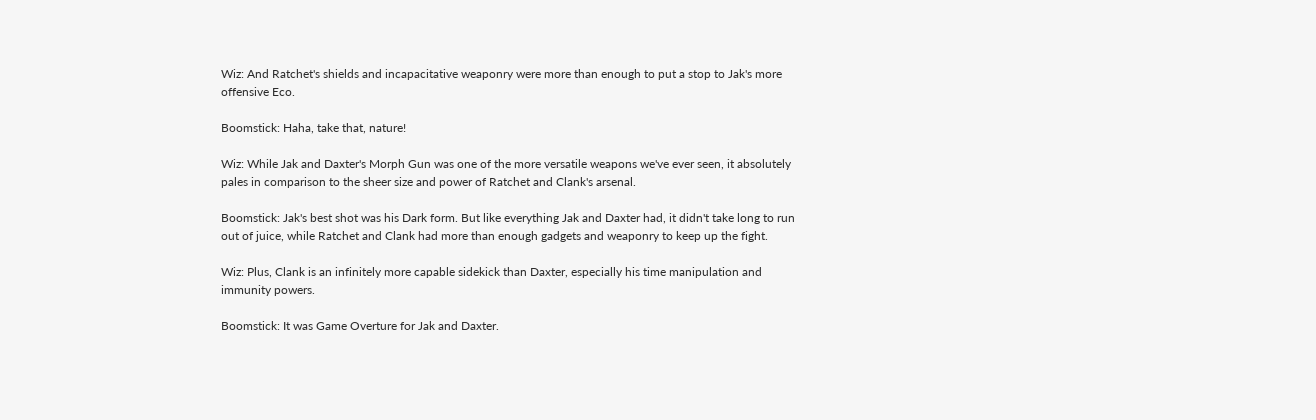Wiz: And Ratchet's shields and incapacitative weaponry were more than enough to put a stop to Jak's more offensive Eco.

Boomstick: Haha, take that, nature!

Wiz: While Jak and Daxter's Morph Gun was one of the more versatile weapons we've ever seen, it absolutely pales in comparison to the sheer size and power of Ratchet and Clank's arsenal.

Boomstick: Jak's best shot was his Dark form. But like everything Jak and Daxter had, it didn't take long to run out of juice, while Ratchet and Clank had more than enough gadgets and weaponry to keep up the fight.

Wiz: Plus, Clank is an infinitely more capable sidekick than Daxter, especially his time manipulation and immunity powers.

Boomstick: It was Game Overture for Jak and Daxter.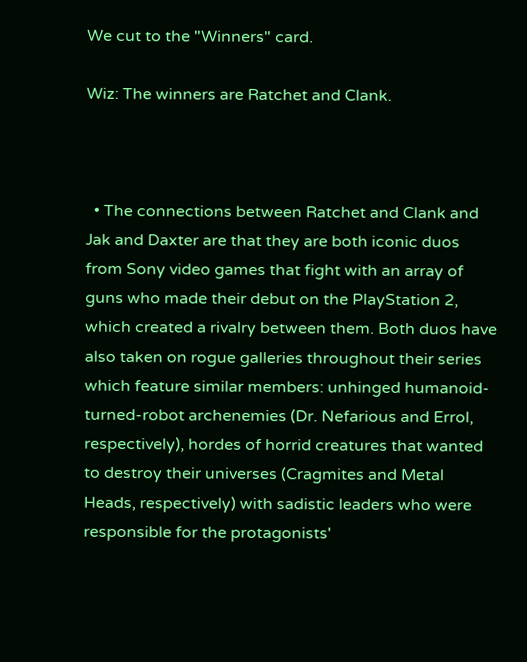We cut to the "Winners" card.

Wiz: The winners are Ratchet and Clank.



  • The connections between Ratchet and Clank and Jak and Daxter are that they are both iconic duos from Sony video games that fight with an array of guns who made their debut on the PlayStation 2, which created a rivalry between them. Both duos have also taken on rogue galleries throughout their series which feature similar members: unhinged humanoid-turned-robot archenemies (Dr. Nefarious and Errol, respectively), hordes of horrid creatures that wanted to destroy their universes (Cragmites and Metal Heads, respectively) with sadistic leaders who were responsible for the protagonists'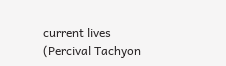current lives (Percival Tachyon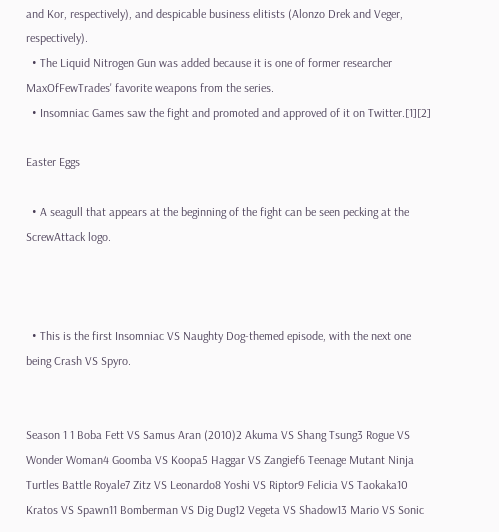and Kor, respectively), and despicable business elitists (Alonzo Drek and Veger, respectively).
  • The Liquid Nitrogen Gun was added because it is one of former researcher MaxOfFewTrades' favorite weapons from the series.
  • Insomniac Games saw the fight and promoted and approved of it on Twitter.[1][2]

Easter Eggs

  • A seagull that appears at the beginning of the fight can be seen pecking at the ScrewAttack logo.



  • This is the first Insomniac VS Naughty Dog-themed episode, with the next one being Crash VS Spyro.


Season 1 1 Boba Fett VS Samus Aran (2010)2 Akuma VS Shang Tsung3 Rogue VS Wonder Woman4 Goomba VS Koopa5 Haggar VS Zangief6 Teenage Mutant Ninja Turtles Battle Royale7 Zitz VS Leonardo8 Yoshi VS Riptor9 Felicia VS Taokaka10 Kratos VS Spawn11 Bomberman VS Dig Dug12 Vegeta VS Shadow13 Mario VS Sonic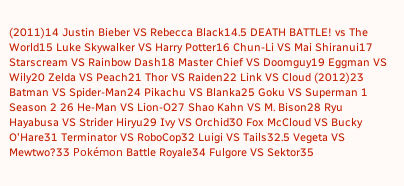(2011)14 Justin Bieber VS Rebecca Black14.5 DEATH BATTLE! vs The World15 Luke Skywalker VS Harry Potter16 Chun-Li VS Mai Shiranui17 Starscream VS Rainbow Dash18 Master Chief VS Doomguy19 Eggman VS Wily20 Zelda VS Peach21 Thor VS Raiden22 Link VS Cloud (2012)23 Batman VS Spider-Man24 Pikachu VS Blanka25 Goku VS Superman 1
Season 2 26 He-Man VS Lion-O27 Shao Kahn VS M. Bison28 Ryu Hayabusa VS Strider Hiryu29 Ivy VS Orchid30 Fox McCloud VS Bucky O'Hare31 Terminator VS RoboCop32 Luigi VS Tails32.5 Vegeta VS Mewtwo?33 Pokémon Battle Royale34 Fulgore VS Sektor35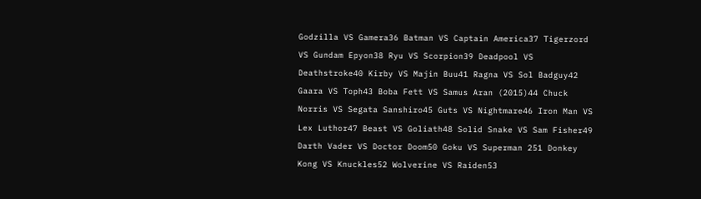Godzilla VS Gamera36 Batman VS Captain America37 Tigerzord VS Gundam Epyon38 Ryu VS Scorpion39 Deadpool VS Deathstroke40 Kirby VS Majin Buu41 Ragna VS Sol Badguy42 Gaara VS Toph43 Boba Fett VS Samus Aran (2015)44 Chuck Norris VS Segata Sanshiro45 Guts VS Nightmare46 Iron Man VS Lex Luthor47 Beast VS Goliath48 Solid Snake VS Sam Fisher49 Darth Vader VS Doctor Doom50 Goku VS Superman 251 Donkey Kong VS Knuckles52 Wolverine VS Raiden53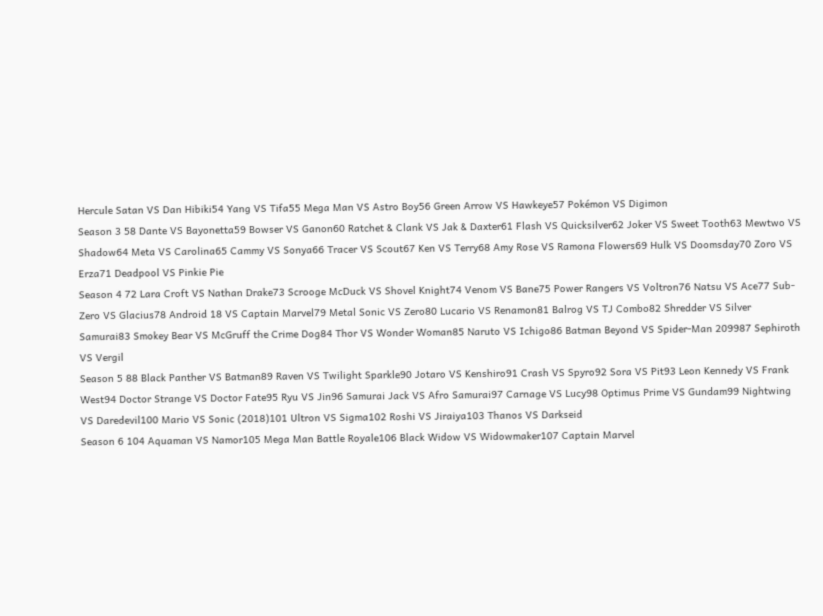Hercule Satan VS Dan Hibiki54 Yang VS Tifa55 Mega Man VS Astro Boy56 Green Arrow VS Hawkeye57 Pokémon VS Digimon
Season 3 58 Dante VS Bayonetta59 Bowser VS Ganon60 Ratchet & Clank VS Jak & Daxter61 Flash VS Quicksilver62 Joker VS Sweet Tooth63 Mewtwo VS Shadow64 Meta VS Carolina65 Cammy VS Sonya66 Tracer VS Scout67 Ken VS Terry68 Amy Rose VS Ramona Flowers69 Hulk VS Doomsday70 Zoro VS Erza71 Deadpool VS Pinkie Pie
Season 4 72 Lara Croft VS Nathan Drake73 Scrooge McDuck VS Shovel Knight74 Venom VS Bane75 Power Rangers VS Voltron76 Natsu VS Ace77 Sub-Zero VS Glacius78 Android 18 VS Captain Marvel79 Metal Sonic VS Zero80 Lucario VS Renamon81 Balrog VS TJ Combo82 Shredder VS Silver Samurai83 Smokey Bear VS McGruff the Crime Dog84 Thor VS Wonder Woman85 Naruto VS Ichigo86 Batman Beyond VS Spider-Man 209987 Sephiroth VS Vergil
Season 5 88 Black Panther VS Batman89 Raven VS Twilight Sparkle90 Jotaro VS Kenshiro91 Crash VS Spyro92 Sora VS Pit93 Leon Kennedy VS Frank West94 Doctor Strange VS Doctor Fate95 Ryu VS Jin96 Samurai Jack VS Afro Samurai97 Carnage VS Lucy98 Optimus Prime VS Gundam99 Nightwing VS Daredevil100 Mario VS Sonic (2018)101 Ultron VS Sigma102 Roshi VS Jiraiya103 Thanos VS Darkseid
Season 6 104 Aquaman VS Namor105 Mega Man Battle Royale106 Black Widow VS Widowmaker107 Captain Marvel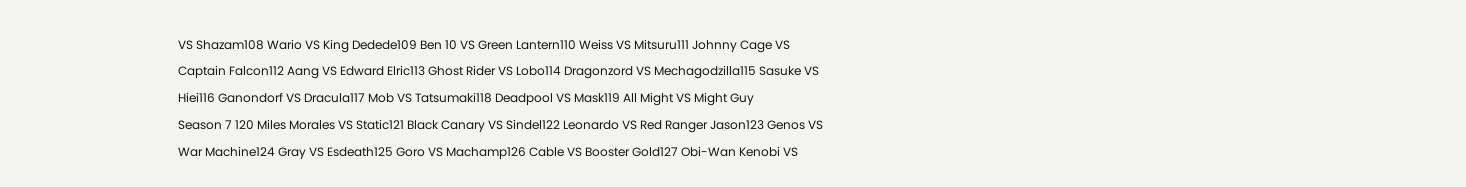VS Shazam108 Wario VS King Dedede109 Ben 10 VS Green Lantern110 Weiss VS Mitsuru111 Johnny Cage VS Captain Falcon112 Aang VS Edward Elric113 Ghost Rider VS Lobo114 Dragonzord VS Mechagodzilla115 Sasuke VS Hiei116 Ganondorf VS Dracula117 Mob VS Tatsumaki118 Deadpool VS Mask119 All Might VS Might Guy
Season 7 120 Miles Morales VS Static121 Black Canary VS Sindel122 Leonardo VS Red Ranger Jason123 Genos VS War Machine124 Gray VS Esdeath125 Goro VS Machamp126 Cable VS Booster Gold127 Obi-Wan Kenobi VS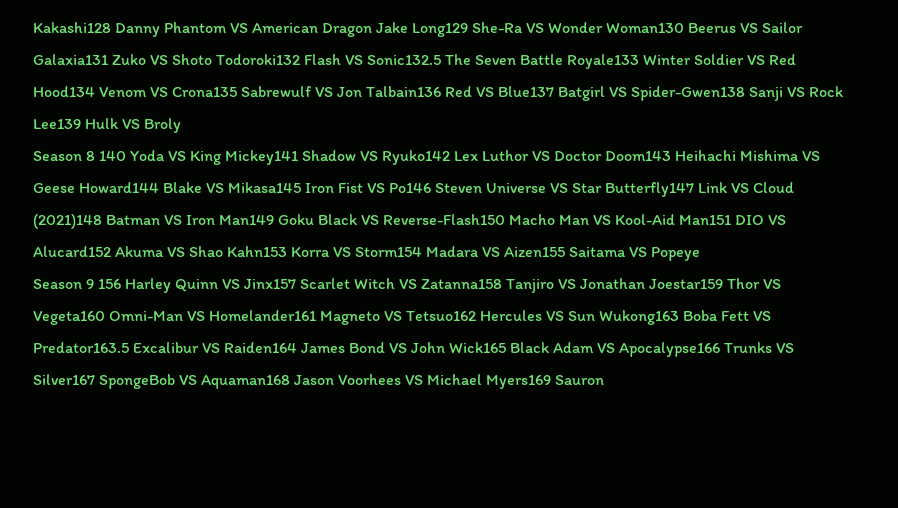Kakashi128 Danny Phantom VS American Dragon Jake Long129 She-Ra VS Wonder Woman130 Beerus VS Sailor Galaxia131 Zuko VS Shoto Todoroki132 Flash VS Sonic132.5 The Seven Battle Royale133 Winter Soldier VS Red Hood134 Venom VS Crona135 Sabrewulf VS Jon Talbain136 Red VS Blue137 Batgirl VS Spider-Gwen138 Sanji VS Rock Lee139 Hulk VS Broly
Season 8 140 Yoda VS King Mickey141 Shadow VS Ryuko142 Lex Luthor VS Doctor Doom143 Heihachi Mishima VS Geese Howard144 Blake VS Mikasa145 Iron Fist VS Po146 Steven Universe VS Star Butterfly147 Link VS Cloud (2021)148 Batman VS Iron Man149 Goku Black VS Reverse-Flash150 Macho Man VS Kool-Aid Man151 DIO VS Alucard152 Akuma VS Shao Kahn153 Korra VS Storm154 Madara VS Aizen155 Saitama VS Popeye
Season 9 156 Harley Quinn VS Jinx157 Scarlet Witch VS Zatanna158 Tanjiro VS Jonathan Joestar159 Thor VS Vegeta160 Omni-Man VS Homelander161 Magneto VS Tetsuo162 Hercules VS Sun Wukong163 Boba Fett VS Predator163.5 Excalibur VS Raiden164 James Bond VS John Wick165 Black Adam VS Apocalypse166 Trunks VS Silver167 SpongeBob VS Aquaman168 Jason Voorhees VS Michael Myers169 Sauron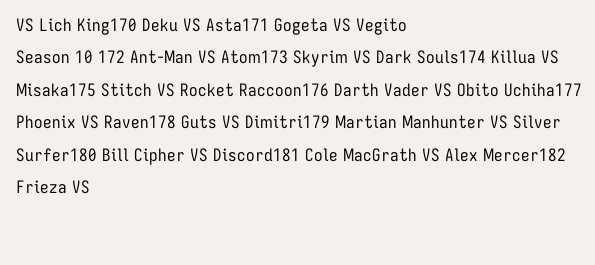VS Lich King170 Deku VS Asta171 Gogeta VS Vegito
Season 10 172 Ant-Man VS Atom173 Skyrim VS Dark Souls174 Killua VS Misaka175 Stitch VS Rocket Raccoon176 Darth Vader VS Obito Uchiha177 Phoenix VS Raven178 Guts VS Dimitri179 Martian Manhunter VS Silver Surfer180 Bill Cipher VS Discord181 Cole MacGrath VS Alex Mercer182 Frieza VS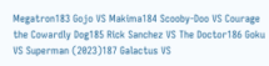Megatron183 Gojo VS Makima184 Scooby-Doo VS Courage the Cowardly Dog185 Rick Sanchez VS The Doctor186 Goku VS Superman (2023)187 Galactus VS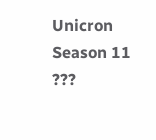Unicron
Season 11 ???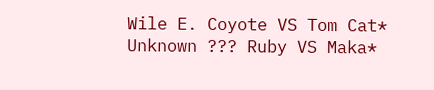Wile E. Coyote VS Tom Cat*
Unknown ??? Ruby VS Maka*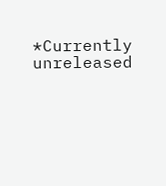*Currently unreleased